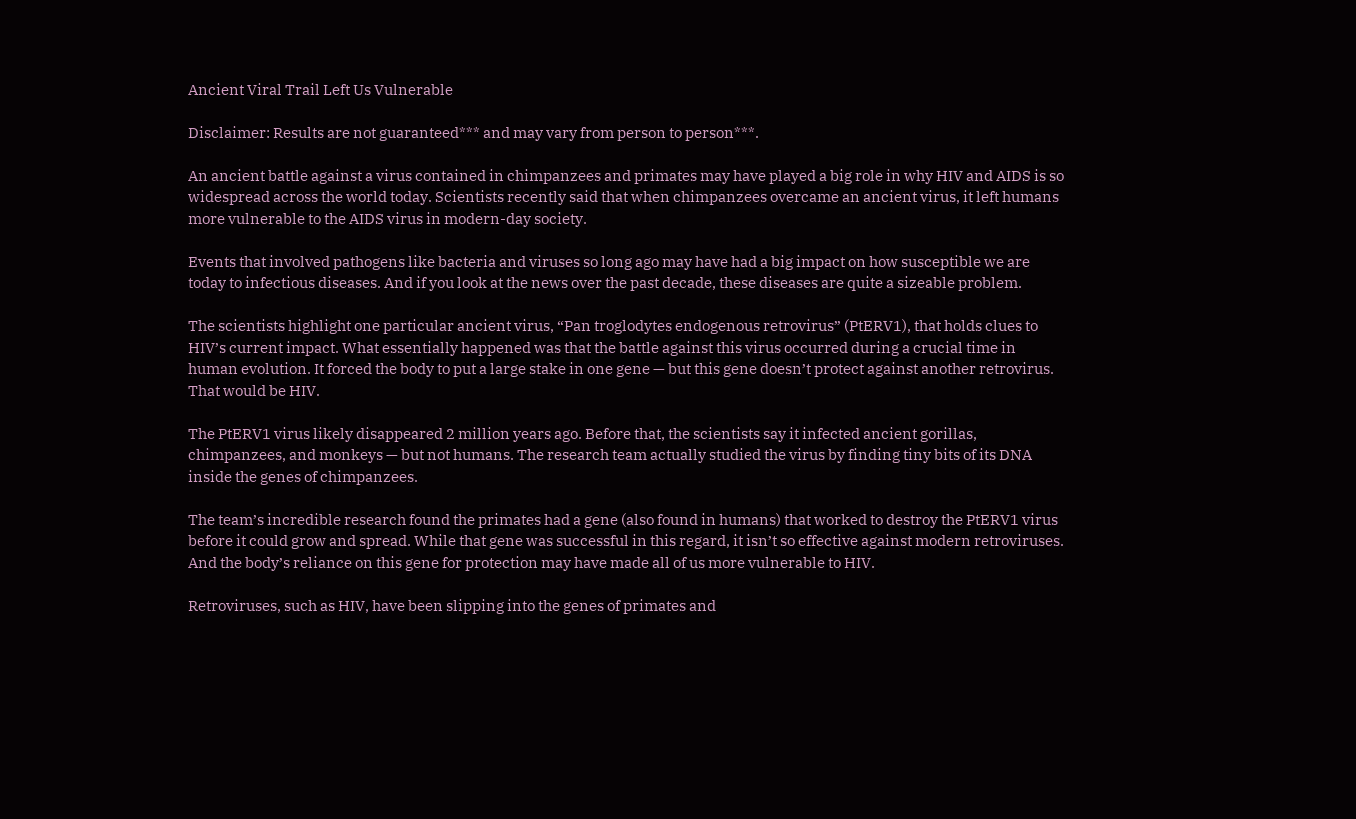Ancient Viral Trail Left Us Vulnerable

Disclaimer: Results are not guaranteed*** and may vary from person to person***.

An ancient battle against a virus contained in chimpanzees and primates may have played a big role in why HIV and AIDS is so widespread across the world today. Scientists recently said that when chimpanzees overcame an ancient virus, it left humans more vulnerable to the AIDS virus in modern-day society.

Events that involved pathogens like bacteria and viruses so long ago may have had a big impact on how susceptible we are today to infectious diseases. And if you look at the news over the past decade, these diseases are quite a sizeable problem.

The scientists highlight one particular ancient virus, “Pan troglodytes endogenous retrovirus” (PtERV1), that holds clues to HIV’s current impact. What essentially happened was that the battle against this virus occurred during a crucial time in human evolution. It forced the body to put a large stake in one gene — but this gene doesn’t protect against another retrovirus. That would be HIV.

The PtERV1 virus likely disappeared 2 million years ago. Before that, the scientists say it infected ancient gorillas, chimpanzees, and monkeys — but not humans. The research team actually studied the virus by finding tiny bits of its DNA inside the genes of chimpanzees.

The team’s incredible research found the primates had a gene (also found in humans) that worked to destroy the PtERV1 virus before it could grow and spread. While that gene was successful in this regard, it isn’t so effective against modern retroviruses. And the body’s reliance on this gene for protection may have made all of us more vulnerable to HIV.

Retroviruses, such as HIV, have been slipping into the genes of primates and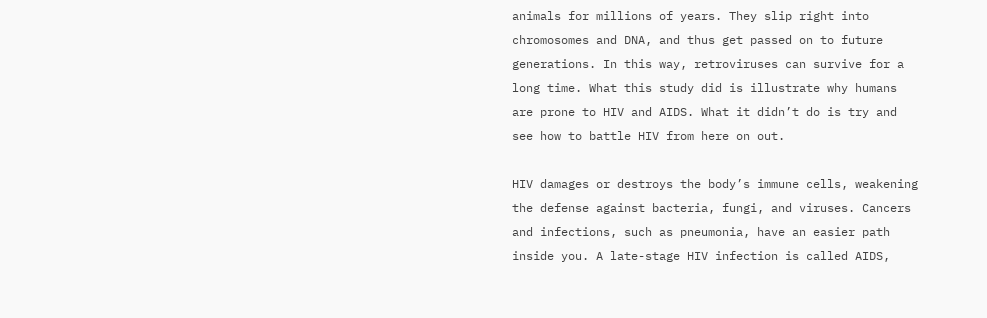animals for millions of years. They slip right into chromosomes and DNA, and thus get passed on to future generations. In this way, retroviruses can survive for a long time. What this study did is illustrate why humans are prone to HIV and AIDS. What it didn’t do is try and see how to battle HIV from here on out.

HIV damages or destroys the body’s immune cells, weakening the defense against bacteria, fungi, and viruses. Cancers and infections, such as pneumonia, have an easier path inside you. A late-stage HIV infection is called AIDS,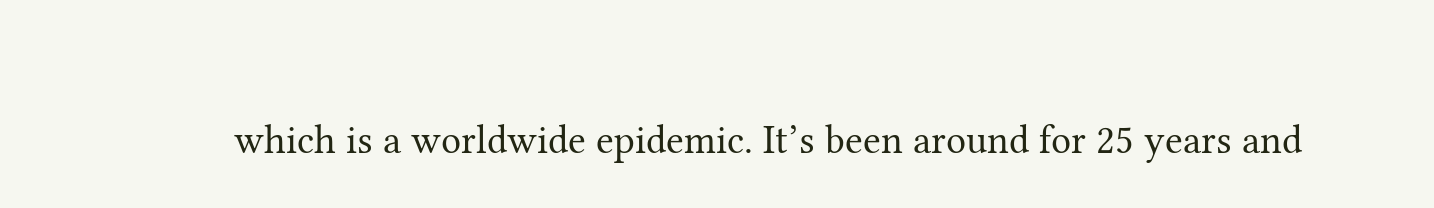which is a worldwide epidemic. It’s been around for 25 years and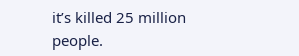it’s killed 25 million people.